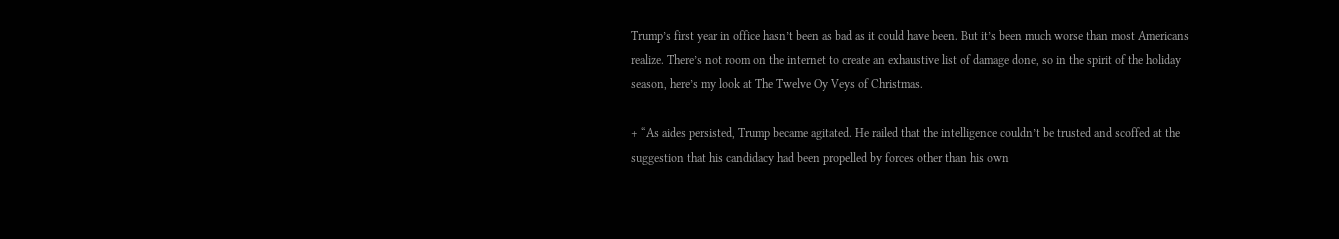Trump’s first year in office hasn’t been as bad as it could have been. But it’s been much worse than most Americans realize. There’s not room on the internet to create an exhaustive list of damage done, so in the spirit of the holiday season, here’s my look at The Twelve Oy Veys of Christmas.

+ “As aides persisted, Trump became agitated. He railed that the intelligence couldn’t be trusted and scoffed at the suggestion that his candidacy had been propelled by forces other than his own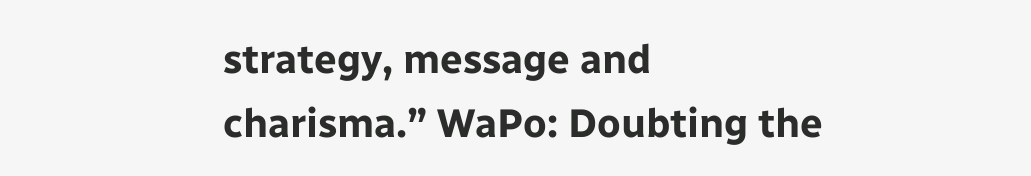strategy, message and charisma.” WaPo: Doubting the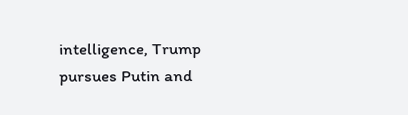intelligence, Trump pursues Putin and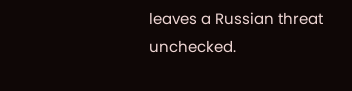leaves a Russian threat unchecked.